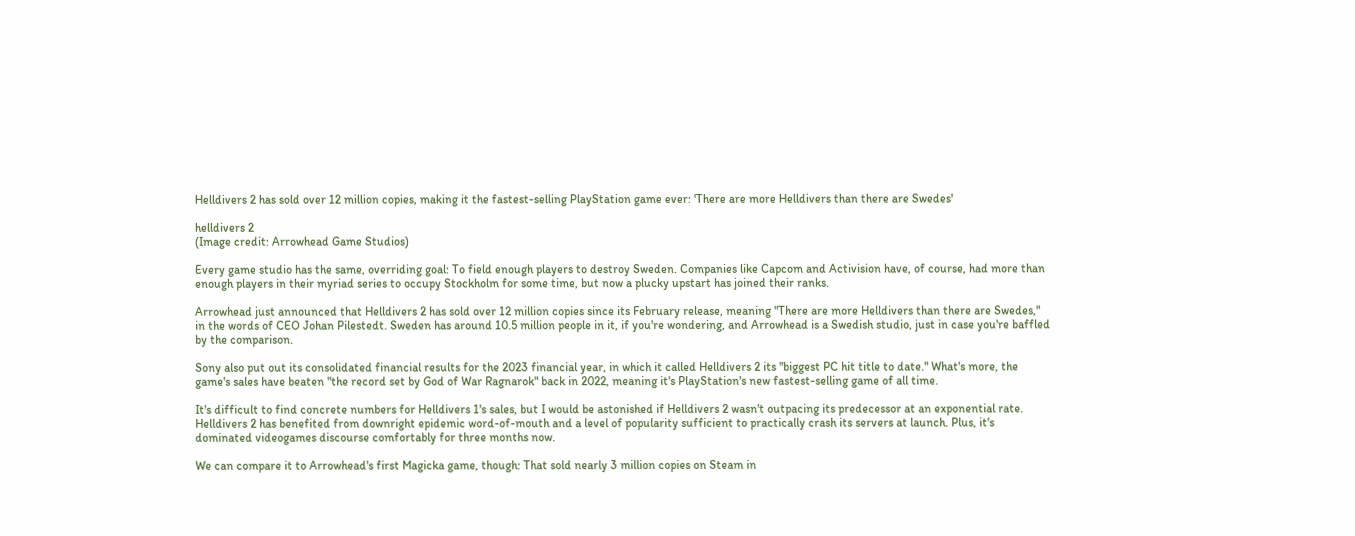Helldivers 2 has sold over 12 million copies, making it the fastest-selling PlayStation game ever: 'There are more Helldivers than there are Swedes'

helldivers 2
(Image credit: Arrowhead Game Studios)

Every game studio has the same, overriding goal: To field enough players to destroy Sweden. Companies like Capcom and Activision have, of course, had more than enough players in their myriad series to occupy Stockholm for some time, but now a plucky upstart has joined their ranks.

Arrowhead just announced that Helldivers 2 has sold over 12 million copies since its February release, meaning "There are more Helldivers than there are Swedes," in the words of CEO Johan Pilestedt. Sweden has around 10.5 million people in it, if you're wondering, and Arrowhead is a Swedish studio, just in case you're baffled by the comparison.

Sony also put out its consolidated financial results for the 2023 financial year, in which it called Helldivers 2 its "biggest PC hit title to date." What's more, the game's sales have beaten "the record set by God of War Ragnarok" back in 2022, meaning it's PlayStation's new fastest-selling game of all time.

It's difficult to find concrete numbers for Helldivers 1's sales, but I would be astonished if Helldivers 2 wasn't outpacing its predecessor at an exponential rate. Helldivers 2 has benefited from downright epidemic word-of-mouth and a level of popularity sufficient to practically crash its servers at launch. Plus, it's dominated videogames discourse comfortably for three months now.

We can compare it to Arrowhead's first Magicka game, though: That sold nearly 3 million copies on Steam in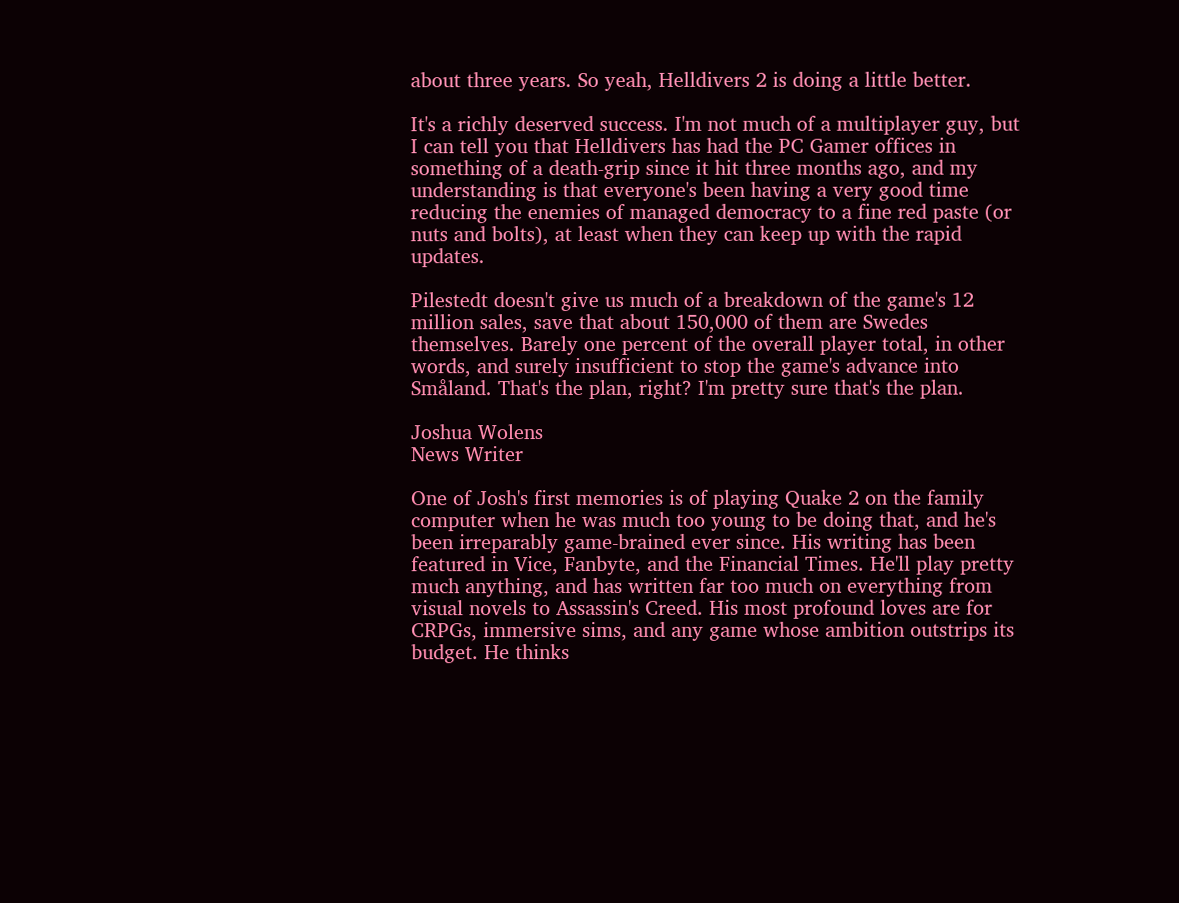about three years. So yeah, Helldivers 2 is doing a little better.

It's a richly deserved success. I'm not much of a multiplayer guy, but I can tell you that Helldivers has had the PC Gamer offices in something of a death-grip since it hit three months ago, and my understanding is that everyone's been having a very good time reducing the enemies of managed democracy to a fine red paste (or nuts and bolts), at least when they can keep up with the rapid updates.

Pilestedt doesn't give us much of a breakdown of the game's 12 million sales, save that about 150,000 of them are Swedes themselves. Barely one percent of the overall player total, in other words, and surely insufficient to stop the game's advance into Småland. That's the plan, right? I'm pretty sure that's the plan.

Joshua Wolens
News Writer

One of Josh's first memories is of playing Quake 2 on the family computer when he was much too young to be doing that, and he's been irreparably game-brained ever since. His writing has been featured in Vice, Fanbyte, and the Financial Times. He'll play pretty much anything, and has written far too much on everything from visual novels to Assassin's Creed. His most profound loves are for CRPGs, immersive sims, and any game whose ambition outstrips its budget. He thinks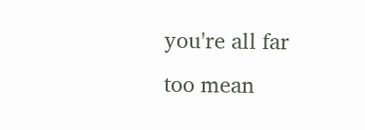you're all far too mean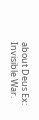about Deus Ex: Invisible War.